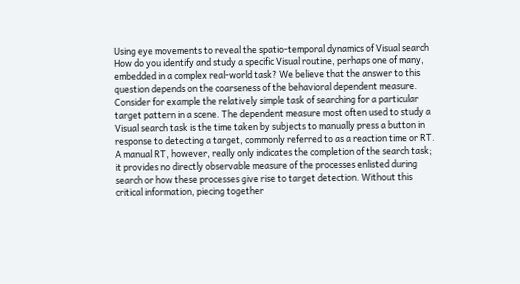Using eye movements to reveal the spatio-temporal dynamics of Visual search
How do you identify and study a specific Visual routine, perhaps one of many, embedded in a complex real-world task? We believe that the answer to this question depends on the coarseness of the behavioral dependent measure. Consider for example the relatively simple task of searching for a particular target pattern in a scene. The dependent measure most often used to study a Visual search task is the time taken by subjects to manually press a button in response to detecting a target, commonly referred to as a reaction time or RT. A manual RT, however, really only indicates the completion of the search task; it provides no directly observable measure of the processes enlisted during search or how these processes give rise to target detection. Without this critical information, piecing together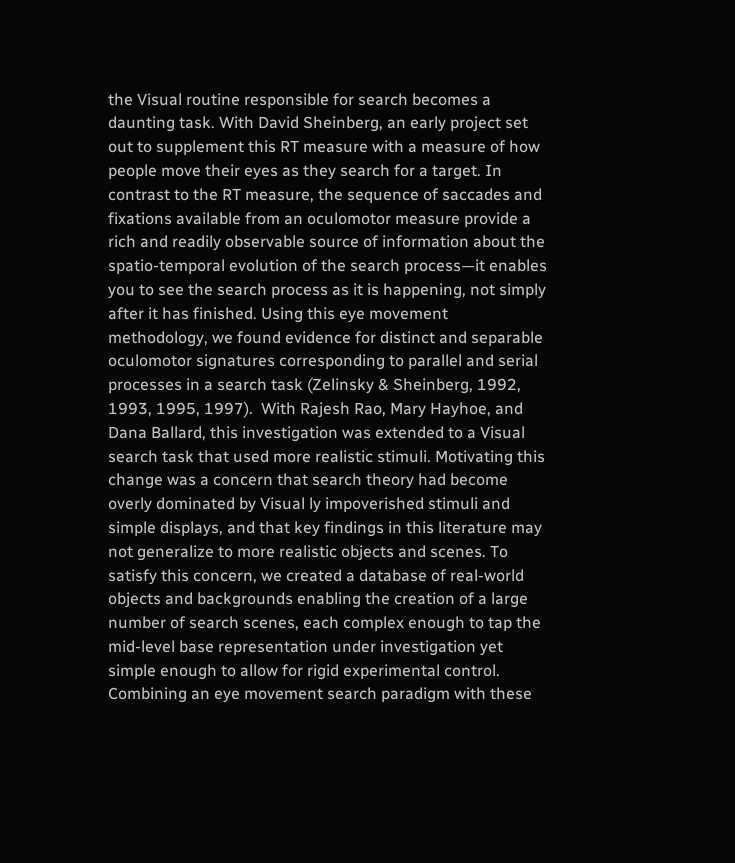the Visual routine responsible for search becomes a daunting task. With David Sheinberg, an early project set out to supplement this RT measure with a measure of how people move their eyes as they search for a target. In contrast to the RT measure, the sequence of saccades and fixations available from an oculomotor measure provide a rich and readily observable source of information about the spatio-temporal evolution of the search process—it enables you to see the search process as it is happening, not simply after it has finished. Using this eye movement methodology, we found evidence for distinct and separable oculomotor signatures corresponding to parallel and serial processes in a search task (Zelinsky & Sheinberg, 1992, 1993, 1995, 1997).  With Rajesh Rao, Mary Hayhoe, and Dana Ballard, this investigation was extended to a Visual search task that used more realistic stimuli. Motivating this change was a concern that search theory had become overly dominated by Visual ly impoverished stimuli and simple displays, and that key findings in this literature may not generalize to more realistic objects and scenes. To satisfy this concern, we created a database of real-world objects and backgrounds enabling the creation of a large number of search scenes, each complex enough to tap the mid-level base representation under investigation yet simple enough to allow for rigid experimental control. Combining an eye movement search paradigm with these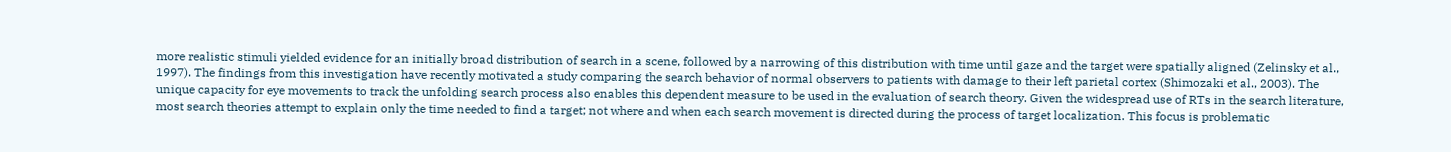more realistic stimuli yielded evidence for an initially broad distribution of search in a scene, followed by a narrowing of this distribution with time until gaze and the target were spatially aligned (Zelinsky et al., 1997). The findings from this investigation have recently motivated a study comparing the search behavior of normal observers to patients with damage to their left parietal cortex (Shimozaki et al., 2003). The unique capacity for eye movements to track the unfolding search process also enables this dependent measure to be used in the evaluation of search theory. Given the widespread use of RTs in the search literature, most search theories attempt to explain only the time needed to find a target; not where and when each search movement is directed during the process of target localization. This focus is problematic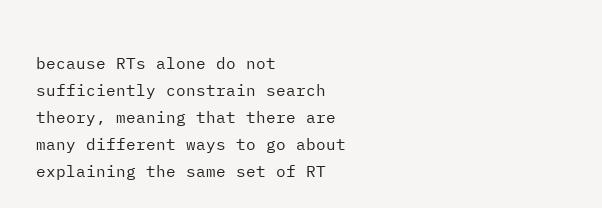because RTs alone do not sufficiently constrain search theory, meaning that there are many different ways to go about explaining the same set of RT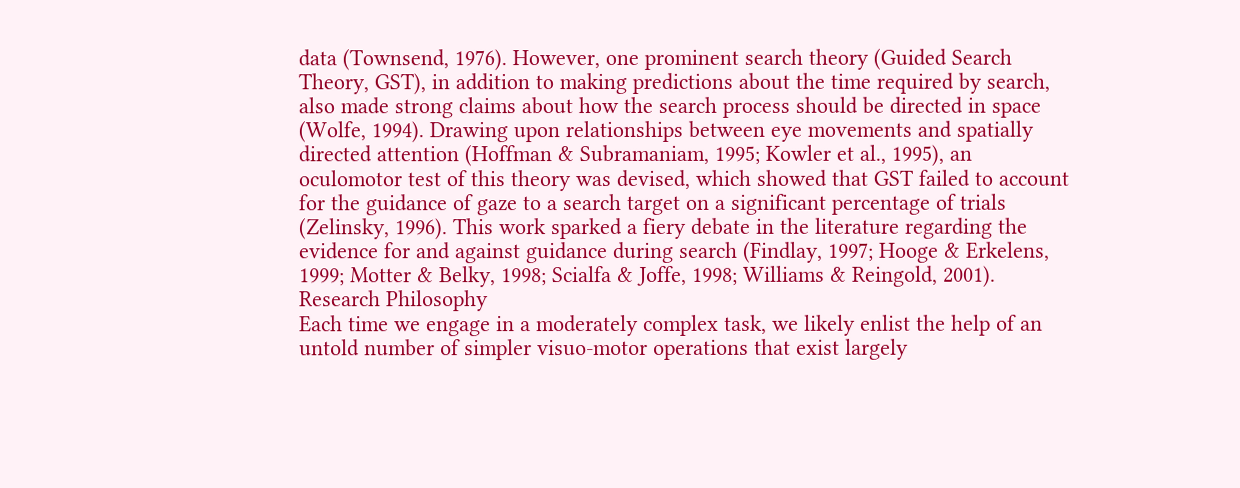data (Townsend, 1976). However, one prominent search theory (Guided Search Theory, GST), in addition to making predictions about the time required by search, also made strong claims about how the search process should be directed in space (Wolfe, 1994). Drawing upon relationships between eye movements and spatially directed attention (Hoffman & Subramaniam, 1995; Kowler et al., 1995), an oculomotor test of this theory was devised, which showed that GST failed to account for the guidance of gaze to a search target on a significant percentage of trials (Zelinsky, 1996). This work sparked a fiery debate in the literature regarding the evidence for and against guidance during search (Findlay, 1997; Hooge & Erkelens, 1999; Motter & Belky, 1998; Scialfa & Joffe, 1998; Williams & Reingold, 2001).
Research Philosophy
Each time we engage in a moderately complex task, we likely enlist the help of an untold number of simpler visuo-motor operations that exist largely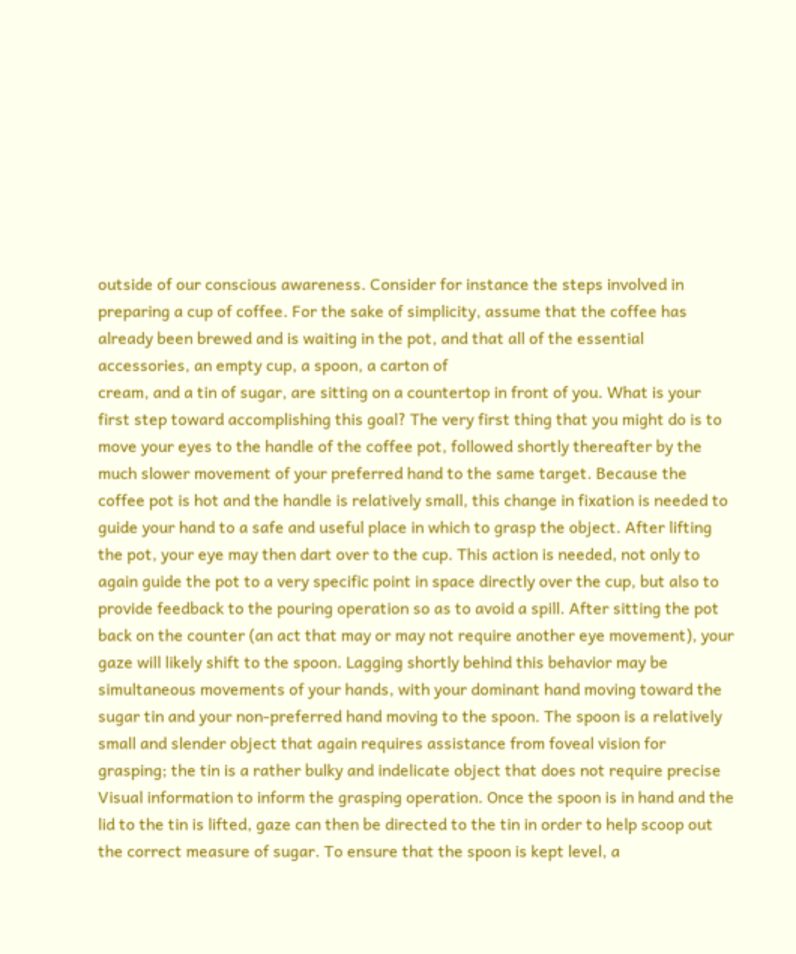outside of our conscious awareness. Consider for instance the steps involved in preparing a cup of coffee. For the sake of simplicity, assume that the coffee has already been brewed and is waiting in the pot, and that all of the essential accessories, an empty cup, a spoon, a carton of
cream, and a tin of sugar, are sitting on a countertop in front of you. What is your first step toward accomplishing this goal? The very first thing that you might do is to move your eyes to the handle of the coffee pot, followed shortly thereafter by the much slower movement of your preferred hand to the same target. Because the coffee pot is hot and the handle is relatively small, this change in fixation is needed to guide your hand to a safe and useful place in which to grasp the object. After lifting the pot, your eye may then dart over to the cup. This action is needed, not only to again guide the pot to a very specific point in space directly over the cup, but also to provide feedback to the pouring operation so as to avoid a spill. After sitting the pot back on the counter (an act that may or may not require another eye movement), your gaze will likely shift to the spoon. Lagging shortly behind this behavior may be simultaneous movements of your hands, with your dominant hand moving toward the sugar tin and your non-preferred hand moving to the spoon. The spoon is a relatively small and slender object that again requires assistance from foveal vision for grasping; the tin is a rather bulky and indelicate object that does not require precise Visual information to inform the grasping operation. Once the spoon is in hand and the lid to the tin is lifted, gaze can then be directed to the tin in order to help scoop out the correct measure of sugar. To ensure that the spoon is kept level, a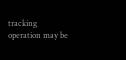tracking operation may be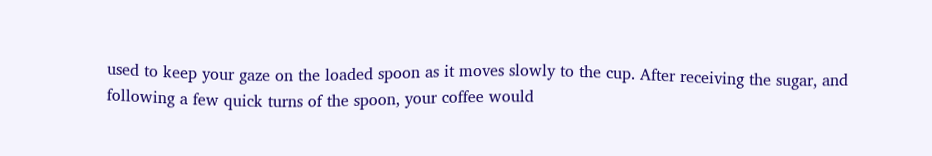used to keep your gaze on the loaded spoon as it moves slowly to the cup. After receiving the sugar, and following a few quick turns of the spoon, your coffee would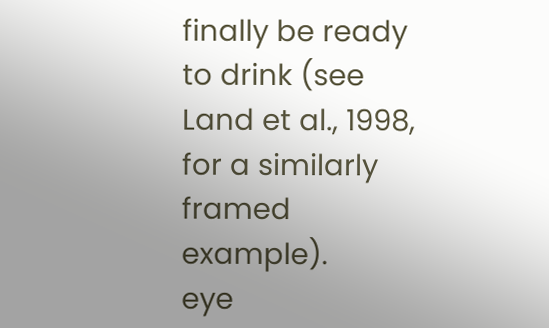finally be ready to drink (see Land et al., 1998, for a similarly framed example).
eye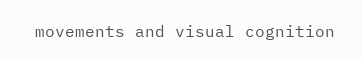movements and visual cognition